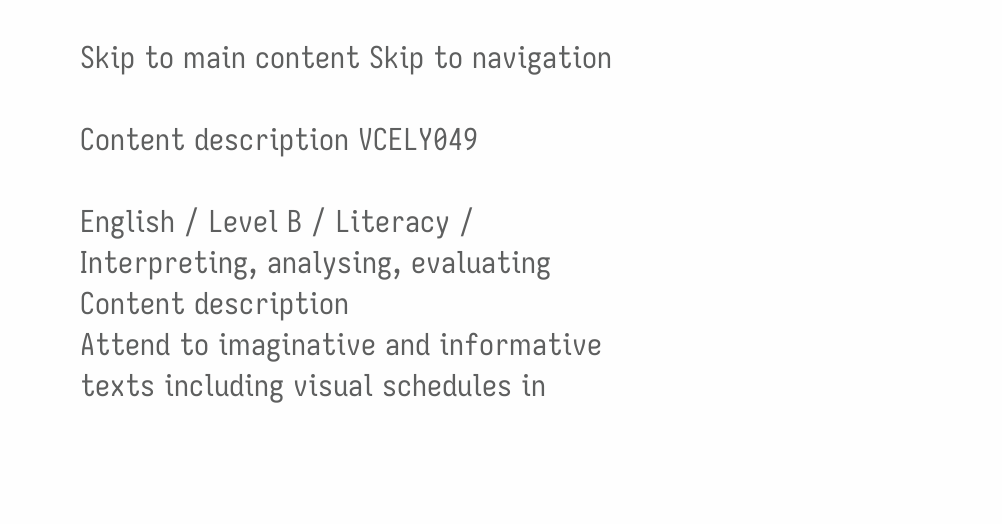Skip to main content Skip to navigation

Content description VCELY049

English / Level B / Literacy / Interpreting, analysing, evaluating
Content description
Attend to imaginative and informative texts including visual schedules in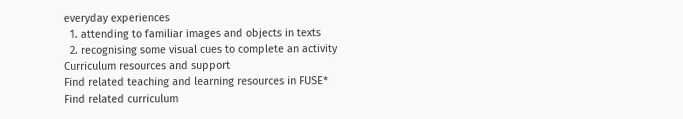everyday experiences
  1. attending to familiar images and objects in texts
  2. recognising some visual cues to complete an activity
Curriculum resources and support
Find related teaching and learning resources in FUSE*
Find related curriculum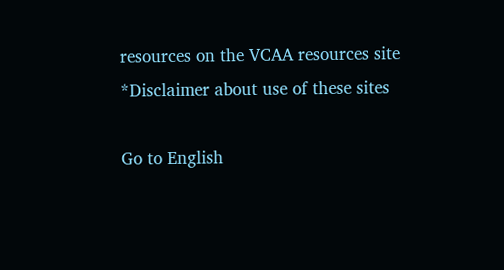resources on the VCAA resources site
*Disclaimer about use of these sites

Go to English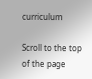curriculum

Scroll to the top of the page